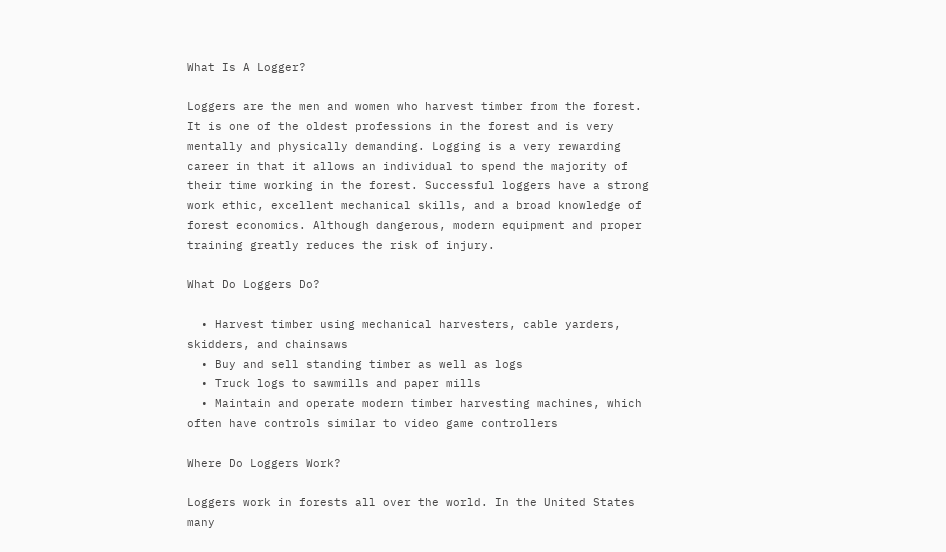What Is A Logger?

Loggers are the men and women who harvest timber from the forest. It is one of the oldest professions in the forest and is very mentally and physically demanding. Logging is a very rewarding career in that it allows an individual to spend the majority of their time working in the forest. Successful loggers have a strong work ethic, excellent mechanical skills, and a broad knowledge of forest economics. Although dangerous, modern equipment and proper training greatly reduces the risk of injury.

What Do Loggers Do?

  • Harvest timber using mechanical harvesters, cable yarders, skidders, and chainsaws
  • Buy and sell standing timber as well as logs
  • Truck logs to sawmills and paper mills
  • Maintain and operate modern timber harvesting machines, which often have controls similar to video game controllers

Where Do Loggers Work?

Loggers work in forests all over the world. In the United States many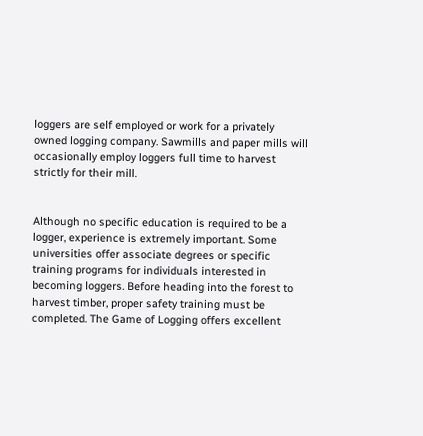loggers are self employed or work for a privately owned logging company. Sawmills and paper mills will occasionally employ loggers full time to harvest strictly for their mill.


Although no specific education is required to be a logger, experience is extremely important. Some universities offer associate degrees or specific training programs for individuals interested in becoming loggers. Before heading into the forest to harvest timber, proper safety training must be completed. The Game of Logging offers excellent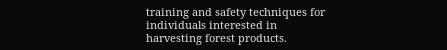training and safety techniques for individuals interested in harvesting forest products.